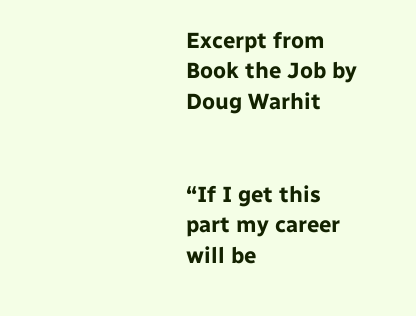Excerpt from Book the Job by Doug Warhit


“If I get this part my career will be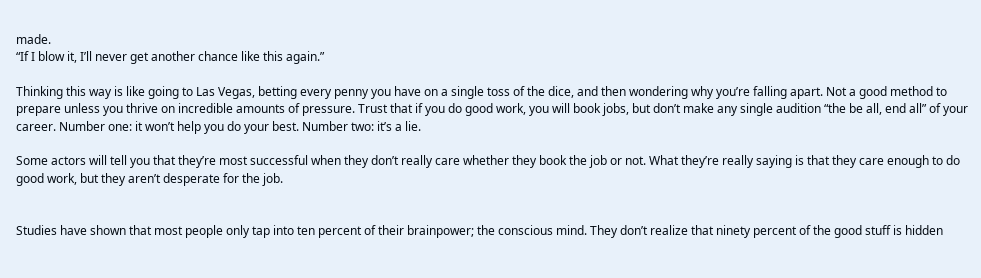made.
“If I blow it, I’ll never get another chance like this again.”

Thinking this way is like going to Las Vegas, betting every penny you have on a single toss of the dice, and then wondering why you’re falling apart. Not a good method to prepare unless you thrive on incredible amounts of pressure. Trust that if you do good work, you will book jobs, but don’t make any single audition “the be all, end all” of your career. Number one: it won’t help you do your best. Number two: it’s a lie.

Some actors will tell you that they’re most successful when they don’t really care whether they book the job or not. What they’re really saying is that they care enough to do good work, but they aren’t desperate for the job.


Studies have shown that most people only tap into ten percent of their brainpower; the conscious mind. They don’t realize that ninety percent of the good stuff is hidden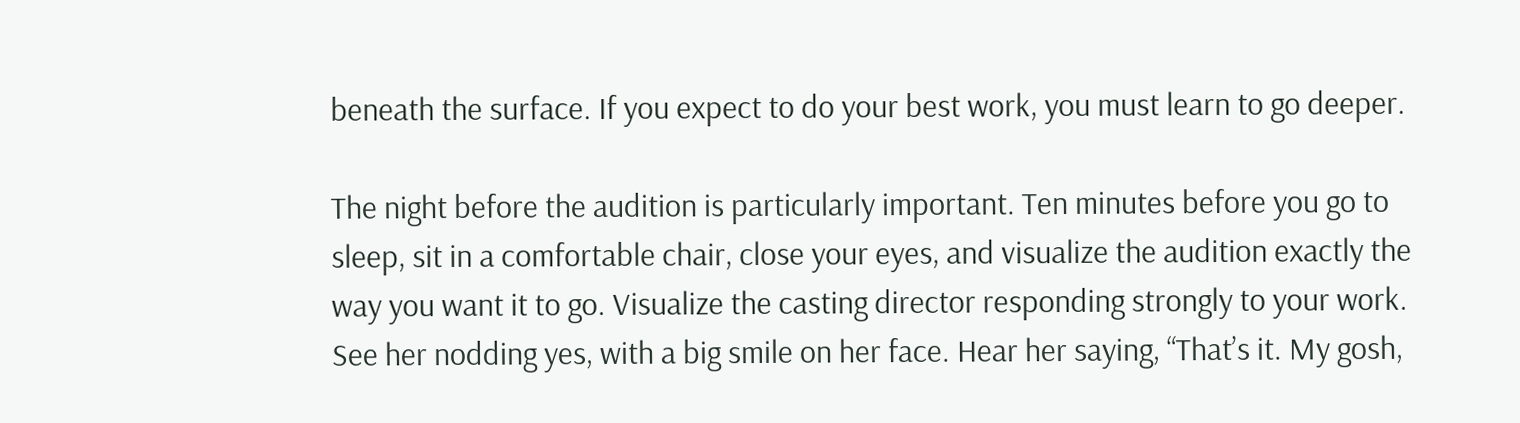beneath the surface. If you expect to do your best work, you must learn to go deeper.

The night before the audition is particularly important. Ten minutes before you go to sleep, sit in a comfortable chair, close your eyes, and visualize the audition exactly the way you want it to go. Visualize the casting director responding strongly to your work. See her nodding yes, with a big smile on her face. Hear her saying, “That’s it. My gosh,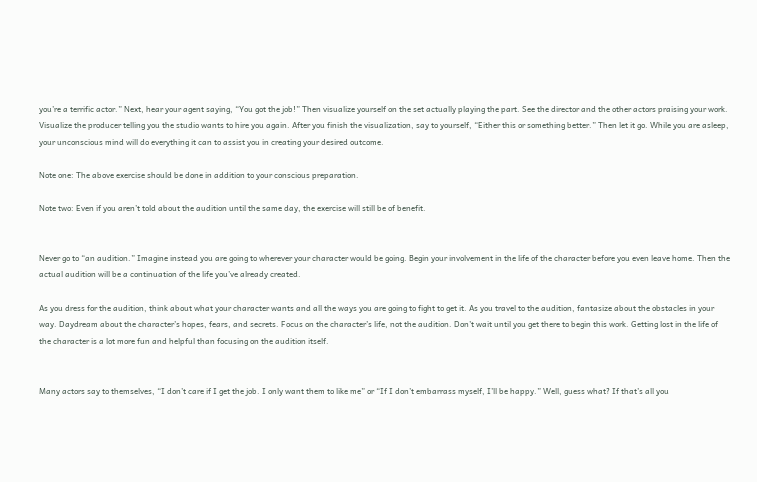you’re a terrific actor.” Next, hear your agent saying, “You got the job!” Then visualize yourself on the set actually playing the part. See the director and the other actors praising your work. Visualize the producer telling you the studio wants to hire you again. After you finish the visualization, say to yourself, “Either this or something better.” Then let it go. While you are asleep, your unconscious mind will do everything it can to assist you in creating your desired outcome.

Note one: The above exercise should be done in addition to your conscious preparation.

Note two: Even if you aren’t told about the audition until the same day, the exercise will still be of benefit.


Never go to “an audition.” Imagine instead you are going to wherever your character would be going. Begin your involvement in the life of the character before you even leave home. Then the actual audition will be a continuation of the life you’ve already created.

As you dress for the audition, think about what your character wants and all the ways you are going to fight to get it. As you travel to the audition, fantasize about the obstacles in your way. Daydream about the character’s hopes, fears, and secrets. Focus on the character’s life, not the audition. Don’t wait until you get there to begin this work. Getting lost in the life of the character is a lot more fun and helpful than focusing on the audition itself.


Many actors say to themselves, “I don’t care if I get the job. I only want them to like me” or “If I don’t embarrass myself, I’ll be happy.” Well, guess what? If that’s all you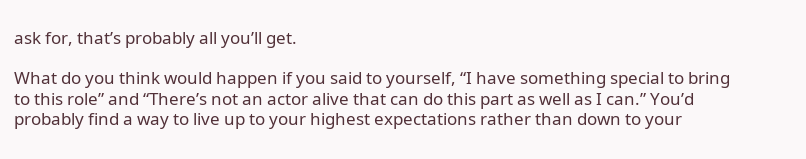ask for, that’s probably all you’ll get.

What do you think would happen if you said to yourself, “I have something special to bring to this role” and “There’s not an actor alive that can do this part as well as I can.” You’d probably find a way to live up to your highest expectations rather than down to your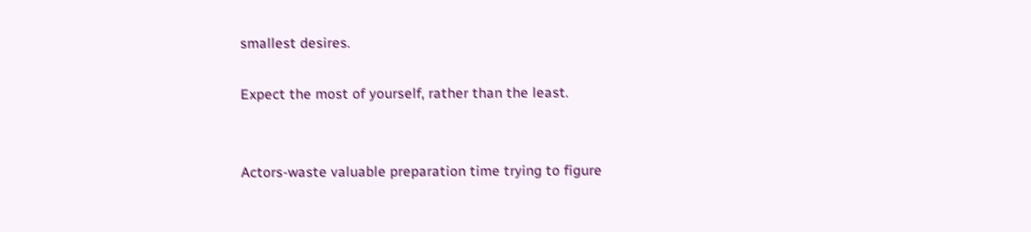smallest desires.

Expect the most of yourself, rather than the least.


Actors-waste valuable preparation time trying to figure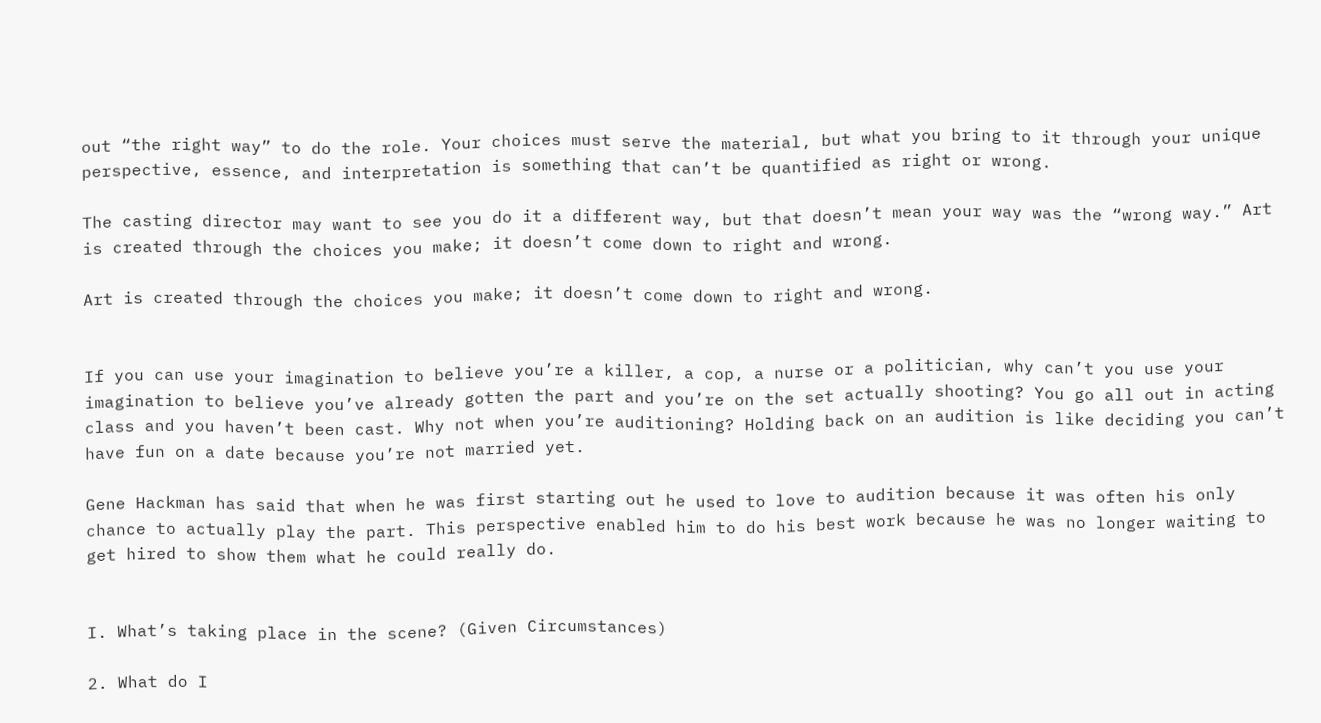out “the right way” to do the role. Your choices must serve the material, but what you bring to it through your unique perspective, essence, and interpretation is something that can’t be quantified as right or wrong.

The casting director may want to see you do it a different way, but that doesn’t mean your way was the “wrong way.” Art is created through the choices you make; it doesn’t come down to right and wrong.

Art is created through the choices you make; it doesn’t come down to right and wrong.


If you can use your imagination to believe you’re a killer, a cop, a nurse or a politician, why can’t you use your imagination to believe you’ve already gotten the part and you’re on the set actually shooting? You go all out in acting class and you haven’t been cast. Why not when you’re auditioning? Holding back on an audition is like deciding you can’t have fun on a date because you’re not married yet.

Gene Hackman has said that when he was first starting out he used to love to audition because it was often his only chance to actually play the part. This perspective enabled him to do his best work because he was no longer waiting to get hired to show them what he could really do.


I. What’s taking place in the scene? (Given Circumstances)

2. What do I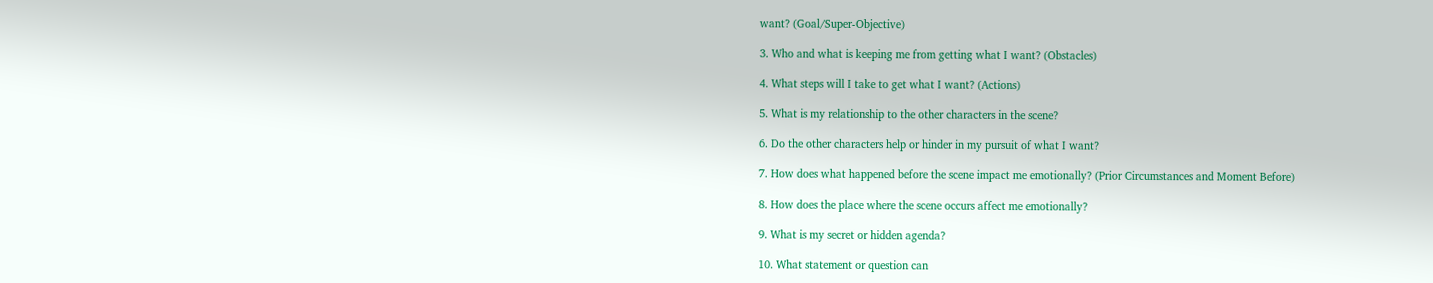want? (Goal/Super-Objective)

3. Who and what is keeping me from getting what I want? (Obstacles)

4. What steps will I take to get what I want? (Actions)

5. What is my relationship to the other characters in the scene?

6. Do the other characters help or hinder in my pursuit of what I want?

7. How does what happened before the scene impact me emotionally? (Prior Circumstances and Moment Before)

8. How does the place where the scene occurs affect me emotionally?

9. What is my secret or hidden agenda?

10. What statement or question can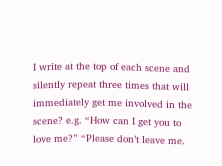I write at the top of each scene and silently repeat three times that will immediately get me involved in the scene? e.g. “How can I get you to love me?” “Please don’t leave me.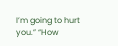I’m going to hurt you.” “How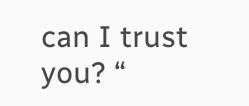can I trust you? “